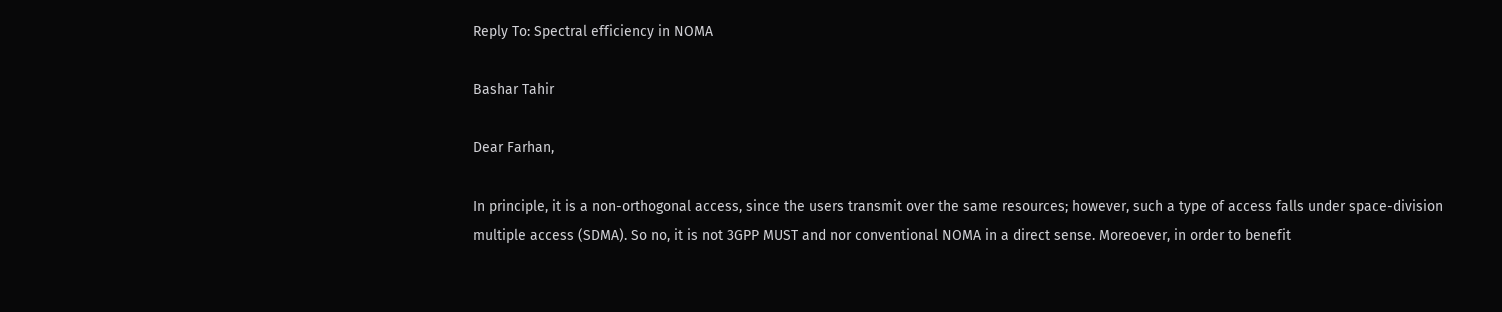Reply To: Spectral efficiency in NOMA

Bashar Tahir

Dear Farhan,

In principle, it is a non-orthogonal access, since the users transmit over the same resources; however, such a type of access falls under space-division multiple access (SDMA). So no, it is not 3GPP MUST and nor conventional NOMA in a direct sense. Moreoever, in order to benefit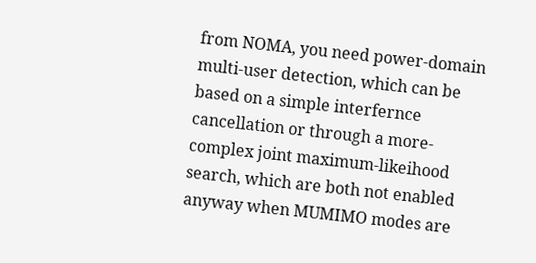from NOMA, you need power-domain multi-user detection, which can be based on a simple interfernce cancellation or through a more-complex joint maximum-likeihood search, which are both not enabled anyway when MUMIMO modes are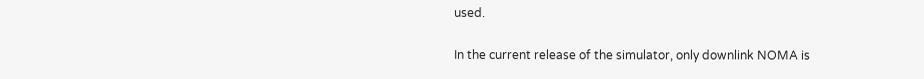used.

In the current release of the simulator, only downlink NOMA is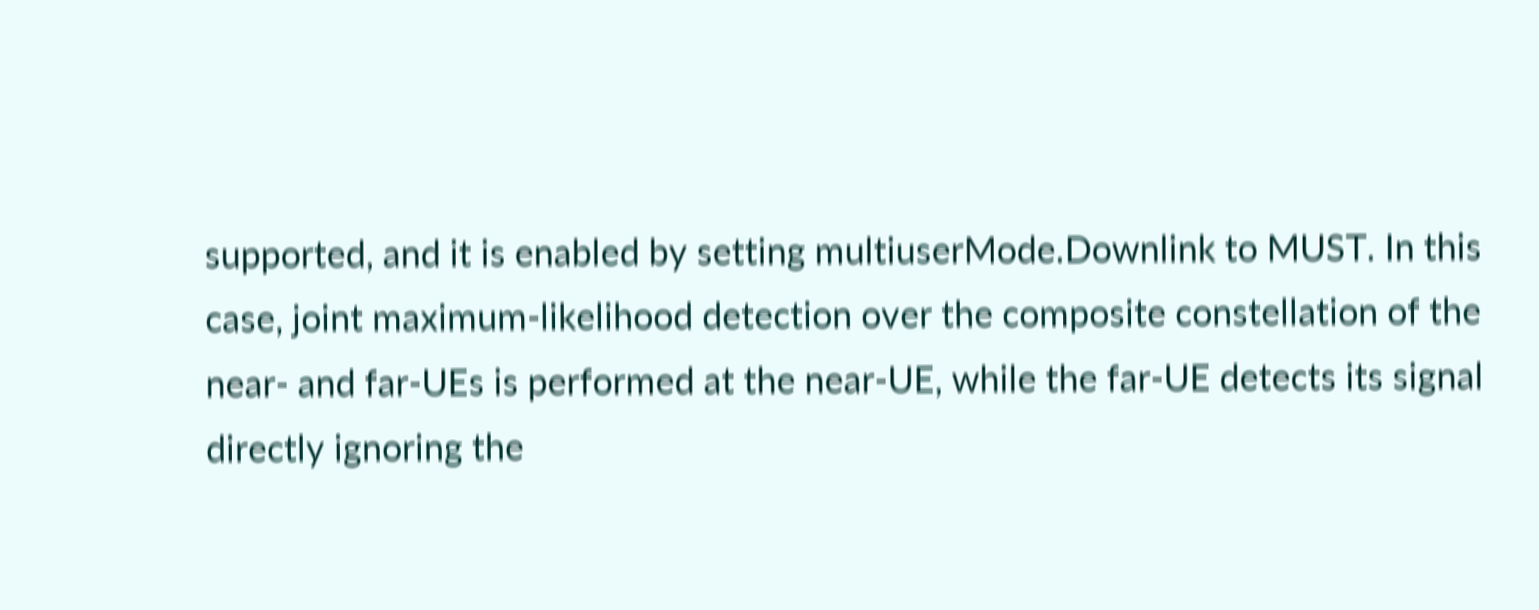supported, and it is enabled by setting multiuserMode.Downlink to MUST. In this case, joint maximum-likelihood detection over the composite constellation of the near- and far-UEs is performed at the near-UE, while the far-UE detects its signal directly ignoring the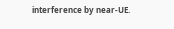interference by near-UE.